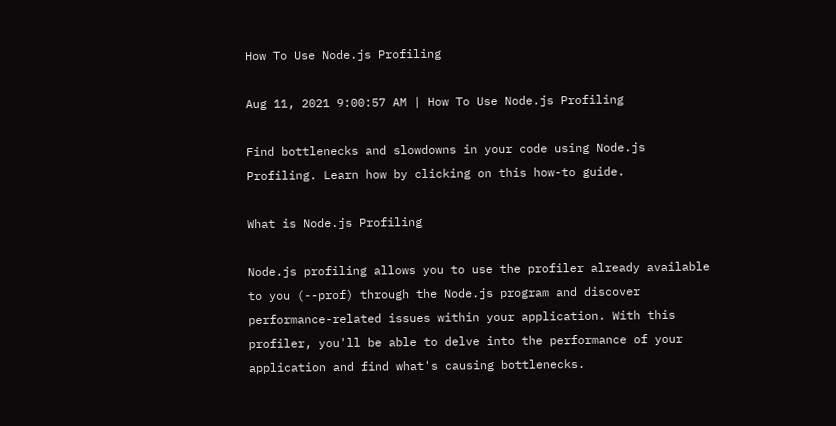How To Use Node.js Profiling

Aug 11, 2021 9:00:57 AM | How To Use Node.js Profiling

Find bottlenecks and slowdowns in your code using Node.js Profiling. Learn how by clicking on this how-to guide.

What is Node.js Profiling

Node.js profiling allows you to use the profiler already available to you (--prof) through the Node.js program and discover performance-related issues within your application. With this profiler, you'll be able to delve into the performance of your application and find what's causing bottlenecks.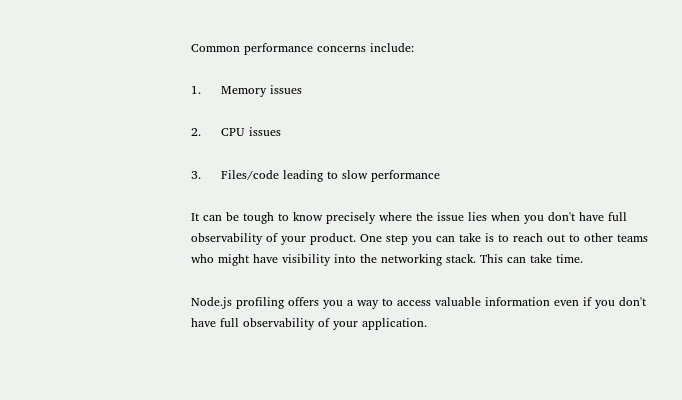Common performance concerns include:

1.     Memory issues

2.     CPU issues

3.     Files/code leading to slow performance

It can be tough to know precisely where the issue lies when you don't have full observability of your product. One step you can take is to reach out to other teams who might have visibility into the networking stack. This can take time.

Node.js profiling offers you a way to access valuable information even if you don't have full observability of your application.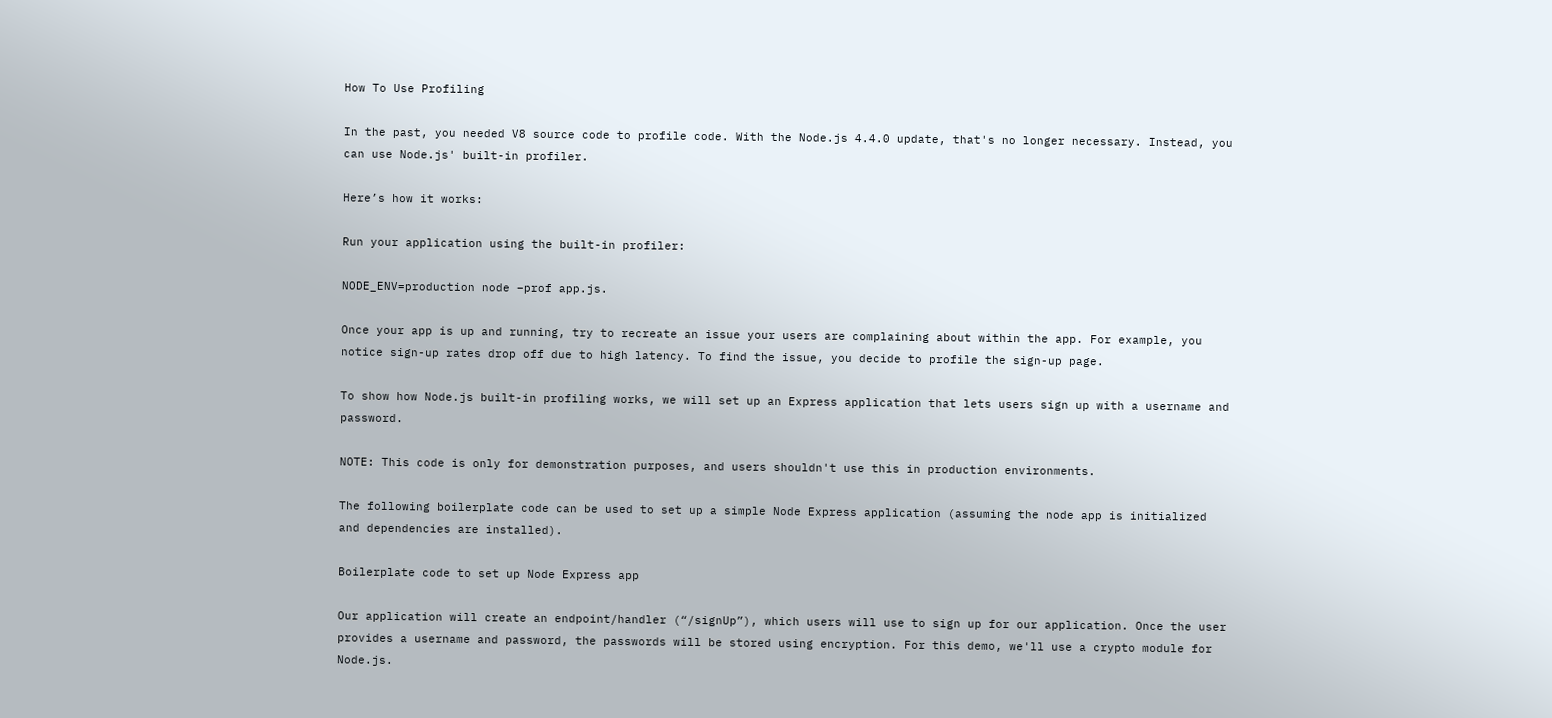How To Use Profiling

In the past, you needed V8 source code to profile code. With the Node.js 4.4.0 update, that's no longer necessary. Instead, you can use Node.js' built-in profiler.

Here’s how it works:

Run your application using the built-in profiler:

NODE_ENV=production node –prof app.js.

Once your app is up and running, try to recreate an issue your users are complaining about within the app. For example, you notice sign-up rates drop off due to high latency. To find the issue, you decide to profile the sign-up page.

To show how Node.js built-in profiling works, we will set up an Express application that lets users sign up with a username and password.

NOTE: This code is only for demonstration purposes, and users shouldn't use this in production environments.

The following boilerplate code can be used to set up a simple Node Express application (assuming the node app is initialized and dependencies are installed).

Boilerplate code to set up Node Express app

Our application will create an endpoint/handler (“/signUp”), which users will use to sign up for our application. Once the user provides a username and password, the passwords will be stored using encryption. For this demo, we'll use a crypto module for Node.js.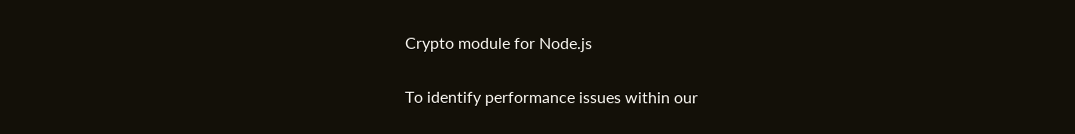Crypto module for Node.js

To identify performance issues within our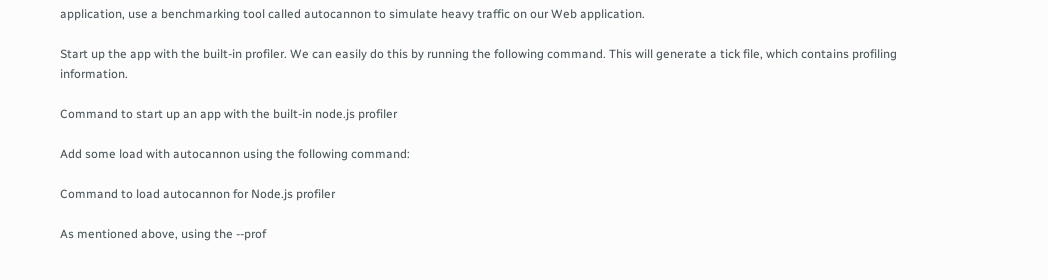application, use a benchmarking tool called autocannon to simulate heavy traffic on our Web application.

Start up the app with the built-in profiler. We can easily do this by running the following command. This will generate a tick file, which contains profiling information.

Command to start up an app with the built-in node.js profiler

Add some load with autocannon using the following command:

Command to load autocannon for Node.js profiler

As mentioned above, using the --prof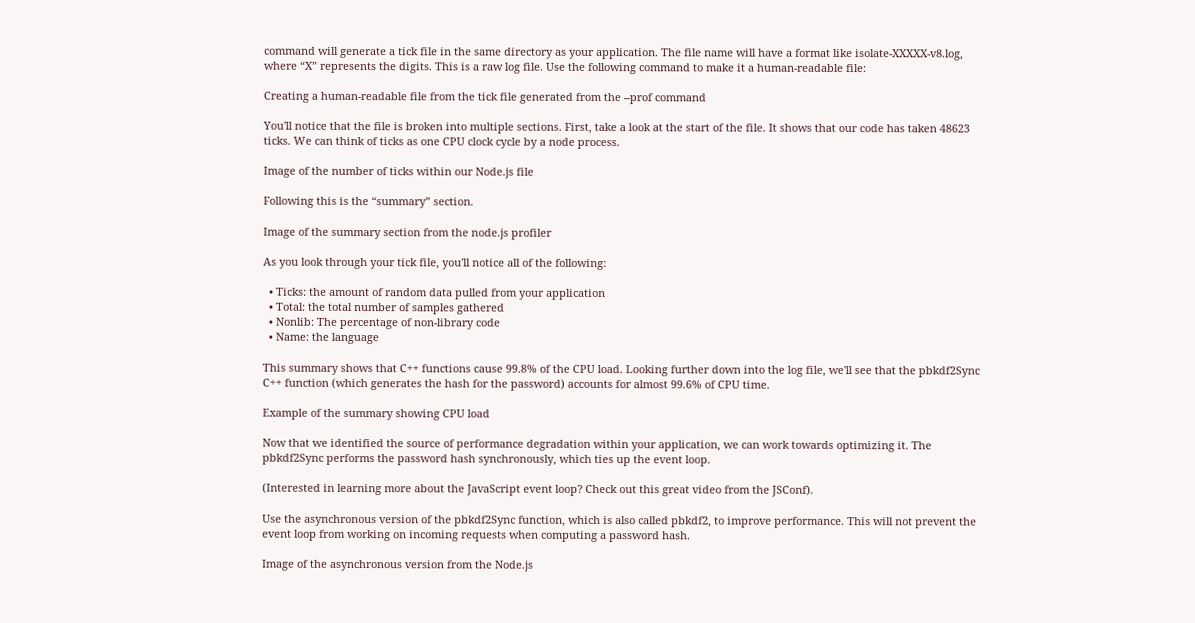command will generate a tick file in the same directory as your application. The file name will have a format like isolate-XXXXX-v8.log, where “X” represents the digits. This is a raw log file. Use the following command to make it a human-readable file:

Creating a human-readable file from the tick file generated from the --prof command

You'll notice that the file is broken into multiple sections. First, take a look at the start of the file. It shows that our code has taken 48623 ticks. We can think of ticks as one CPU clock cycle by a node process.

Image of the number of ticks within our Node.js file

Following this is the “summary” section.

Image of the summary section from the node.js profiler

As you look through your tick file, you'll notice all of the following:

  • Ticks: the amount of random data pulled from your application
  • Total: the total number of samples gathered
  • Nonlib: The percentage of non-library code
  • Name: the language

This summary shows that C++ functions cause 99.8% of the CPU load. Looking further down into the log file, we'll see that the pbkdf2Sync C++ function (which generates the hash for the password) accounts for almost 99.6% of CPU time.

Example of the summary showing CPU load

Now that we identified the source of performance degradation within your application, we can work towards optimizing it. The pbkdf2Sync performs the password hash synchronously, which ties up the event loop.

(Interested in learning more about the JavaScript event loop? Check out this great video from the JSConf).

Use the asynchronous version of the pbkdf2Sync function, which is also called pbkdf2, to improve performance. This will not prevent the event loop from working on incoming requests when computing a password hash.

Image of the asynchronous version from the Node.js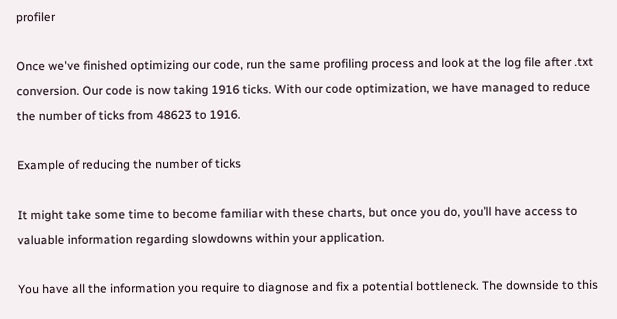profiler

Once we've finished optimizing our code, run the same profiling process and look at the log file after .txt conversion. Our code is now taking 1916 ticks. With our code optimization, we have managed to reduce the number of ticks from 48623 to 1916.

Example of reducing the number of ticks

It might take some time to become familiar with these charts, but once you do, you’ll have access to valuable information regarding slowdowns within your application.

You have all the information you require to diagnose and fix a potential bottleneck. The downside to this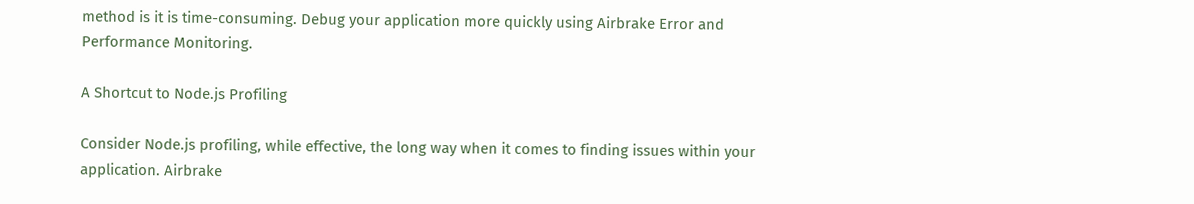method is it is time-consuming. Debug your application more quickly using Airbrake Error and Performance Monitoring.

A Shortcut to Node.js Profiling

Consider Node.js profiling, while effective, the long way when it comes to finding issues within your application. Airbrake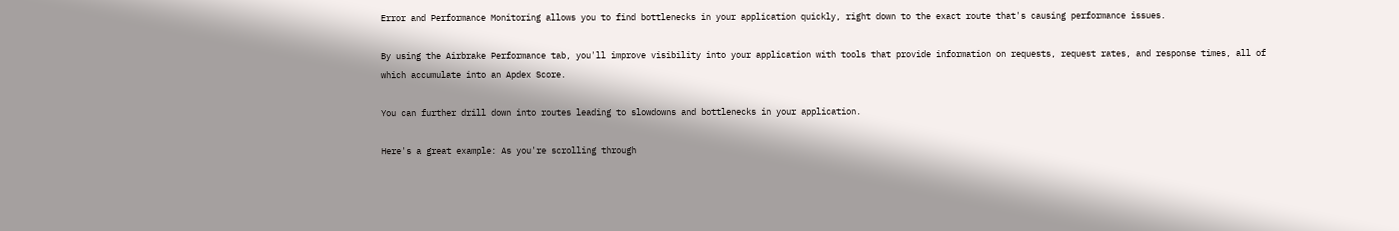Error and Performance Monitoring allows you to find bottlenecks in your application quickly, right down to the exact route that's causing performance issues.

By using the Airbrake Performance tab, you'll improve visibility into your application with tools that provide information on requests, request rates, and response times, all of which accumulate into an Apdex Score.

You can further drill down into routes leading to slowdowns and bottlenecks in your application.

Here's a great example: As you're scrolling through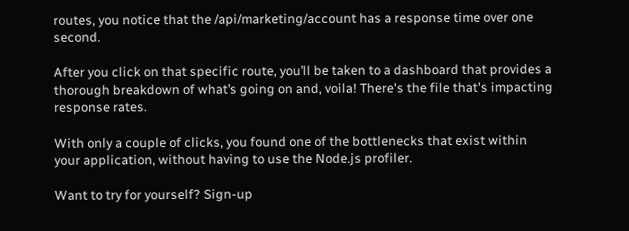routes, you notice that the /api/marketing/account has a response time over one second.

After you click on that specific route, you’ll be taken to a dashboard that provides a thorough breakdown of what’s going on and, voila! There's the file that's impacting response rates.

With only a couple of clicks, you found one of the bottlenecks that exist within your application, without having to use the Node.js profiler.

Want to try for yourself? Sign-up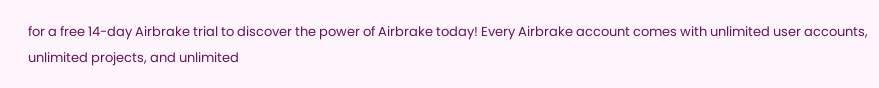for a free 14-day Airbrake trial to discover the power of Airbrake today! Every Airbrake account comes with unlimited user accounts, unlimited projects, and unlimited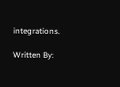integrations.

Written By: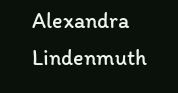Alexandra Lindenmuth